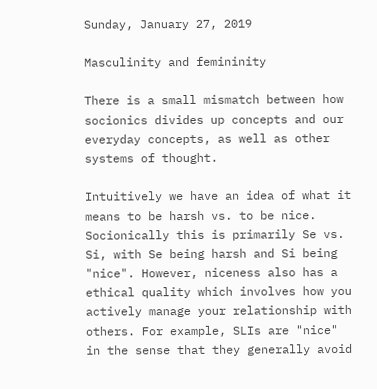Sunday, January 27, 2019

Masculinity and femininity

There is a small mismatch between how socionics divides up concepts and our everyday concepts, as well as other systems of thought.

Intuitively we have an idea of what it means to be harsh vs. to be nice. Socionically this is primarily Se vs. Si, with Se being harsh and Si being "nice". However, niceness also has a ethical quality which involves how you actively manage your relationship with others. For example, SLIs are "nice" in the sense that they generally avoid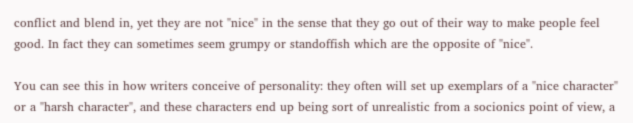conflict and blend in, yet they are not "nice" in the sense that they go out of their way to make people feel good. In fact they can sometimes seem grumpy or standoffish which are the opposite of "nice".

You can see this in how writers conceive of personality: they often will set up exemplars of a "nice character" or a "harsh character", and these characters end up being sort of unrealistic from a socionics point of view, a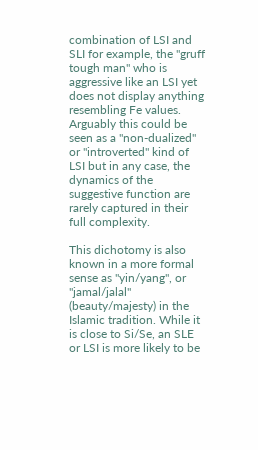combination of LSI and SLI for example, the "gruff tough man" who is aggressive like an LSI yet does not display anything resembling Fe values. Arguably this could be seen as a "non-dualized" or "introverted" kind of LSI but in any case, the dynamics of the suggestive function are rarely captured in their full complexity.

This dichotomy is also known in a more formal sense as "yin/yang", or "jamal/jalal" (beauty/majesty) in the Islamic tradition. While it is close to Si/Se, an SLE or LSI is more likely to be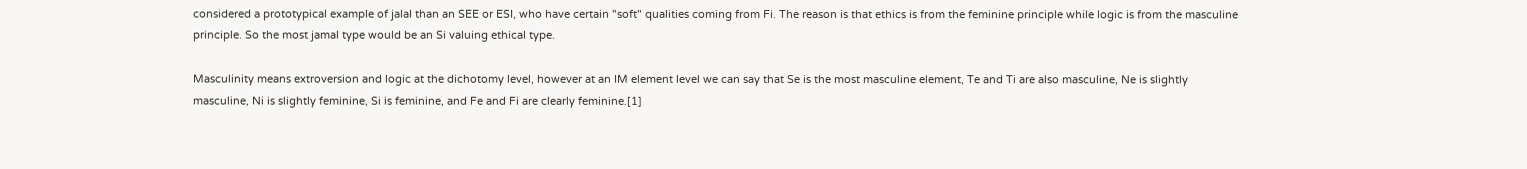considered a prototypical example of jalal than an SEE or ESI, who have certain "soft" qualities coming from Fi. The reason is that ethics is from the feminine principle while logic is from the masculine principle. So the most jamal type would be an Si valuing ethical type.

Masculinity means extroversion and logic at the dichotomy level, however at an IM element level we can say that Se is the most masculine element, Te and Ti are also masculine, Ne is slightly masculine, Ni is slightly feminine, Si is feminine, and Fe and Fi are clearly feminine.[1]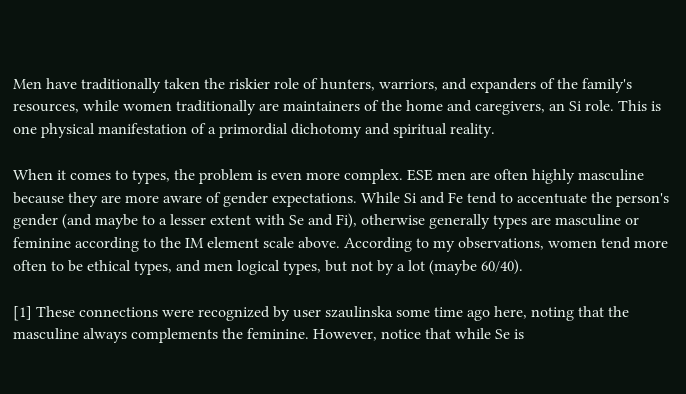Men have traditionally taken the riskier role of hunters, warriors, and expanders of the family's resources, while women traditionally are maintainers of the home and caregivers, an Si role. This is one physical manifestation of a primordial dichotomy and spiritual reality.

When it comes to types, the problem is even more complex. ESE men are often highly masculine because they are more aware of gender expectations. While Si and Fe tend to accentuate the person's gender (and maybe to a lesser extent with Se and Fi), otherwise generally types are masculine or feminine according to the IM element scale above. According to my observations, women tend more often to be ethical types, and men logical types, but not by a lot (maybe 60/40).

[1] These connections were recognized by user szaulinska some time ago here, noting that the masculine always complements the feminine. However, notice that while Se is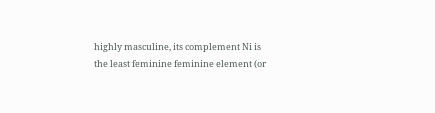highly masculine, its complement Ni is the least feminine feminine element (or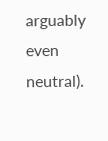arguably even neutral).